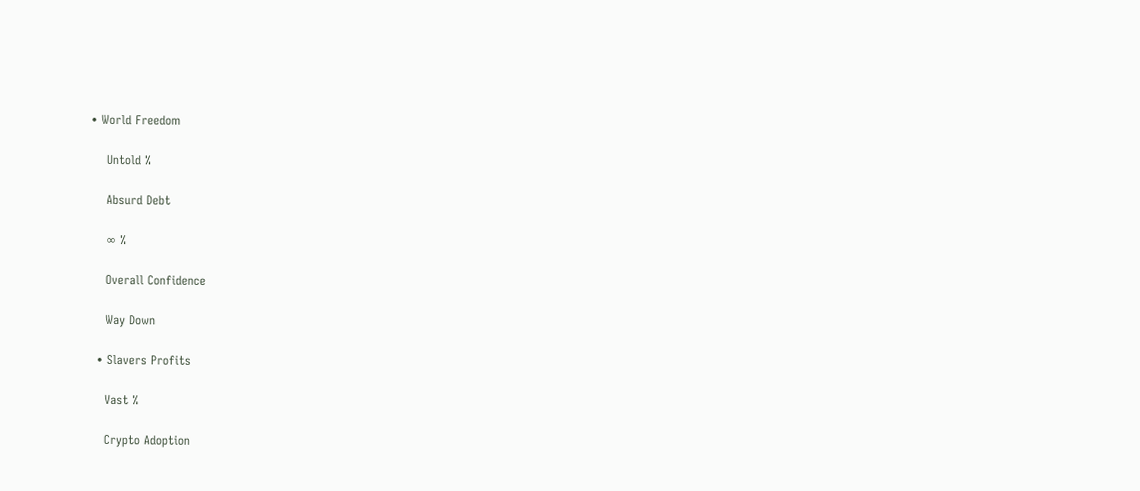• World Freedom

    Untold %

    Absurd Debt

    ∞ %

    Overall Confidence

    Way Down

  • Slavers Profits

    Vast %

    Crypto Adoption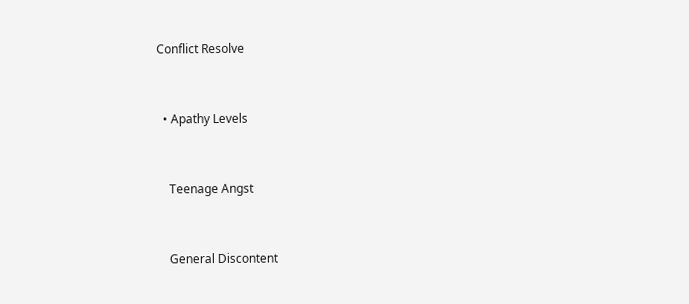Conflict Resolve


  • Apathy Levels


    Teenage Angst


    General Discontent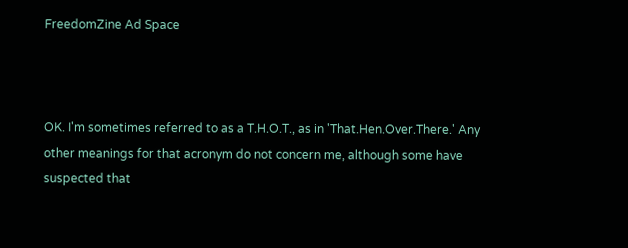FreedomZine Ad Space



OK. I'm sometimes referred to as a T.H.O.T., as in 'That.Hen.Over.There.' Any other meanings for that acronym do not concern me, although some have suspected that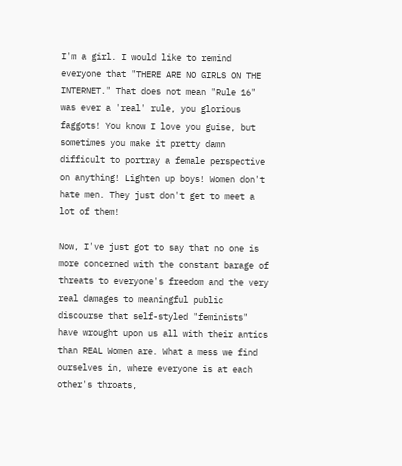I'm a girl. I would like to remind everyone that "THERE ARE NO GIRLS ON THE INTERNET." That does not mean "Rule 16" was ever a 'real' rule, you glorious faggots! You know I love you guise, but sometimes you make it pretty damn difficult to portray a female perspective on anything! Lighten up boys! Women don't hate men. They just don't get to meet a lot of them!

Now, I've just got to say that no one is more concerned with the constant barage of threats to everyone's freedom and the very real damages to meaningful public discourse that self-styled "feminists" have wrought upon us all with their antics than REAL Women are. What a mess we find ourselves in, where everyone is at each other's throats,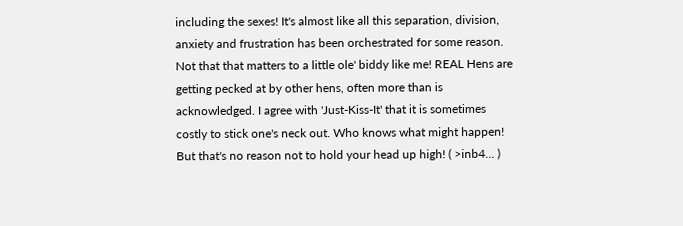including the sexes! It's almost like all this separation, division, anxiety and frustration has been orchestrated for some reason. Not that that matters to a little ole' biddy like me! REAL Hens are getting pecked at by other hens, often more than is acknowledged. I agree with 'Just-Kiss-It' that it is sometimes costly to stick one's neck out. Who knows what might happen! But that's no reason not to hold your head up high! ( >inb4... )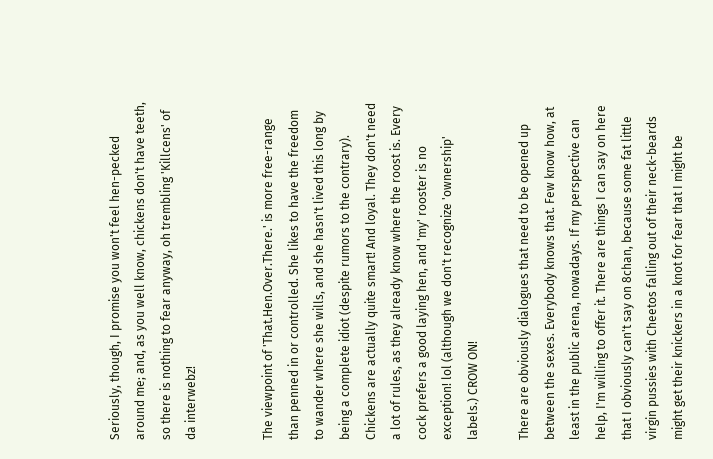Seriously, though, I promise you won't feel hen-pecked around me; and, as you well know, chickens don't have teeth, so there is nothing to fear anyway, oh trembling 'Killcens' of da interwebz!


The viewpoint of 'That.Hen.Over.There.' is more free-range than penned in or controlled. She likes to have the freedom to wander where she wills, and she hasn't lived this long by being a complete idiot (despite rumors to the contrary). Chickens are actually quite smart! And loyal. They don't need a lot of rules, as they already know where the roost is. Every cock prefers a good laying hen, and 'my' rooster is no exception! lol (although we don't recognize 'ownership' labels.) CROW ON!

There are obviously dialogues that need to be opened up between the sexes. Everybody knows that. Few know how, at least in the public arena, nowadays. If my perspective can help, I'm willing to offer it. There are things I can say on here that I obviously can't say on 8chan, because some fat little virgin pussies with Cheetos falling out of their neck-beards might get their knickers in a knot for fear that I might be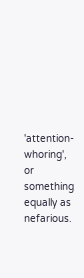'attention-whoring', or something equally as nefarious.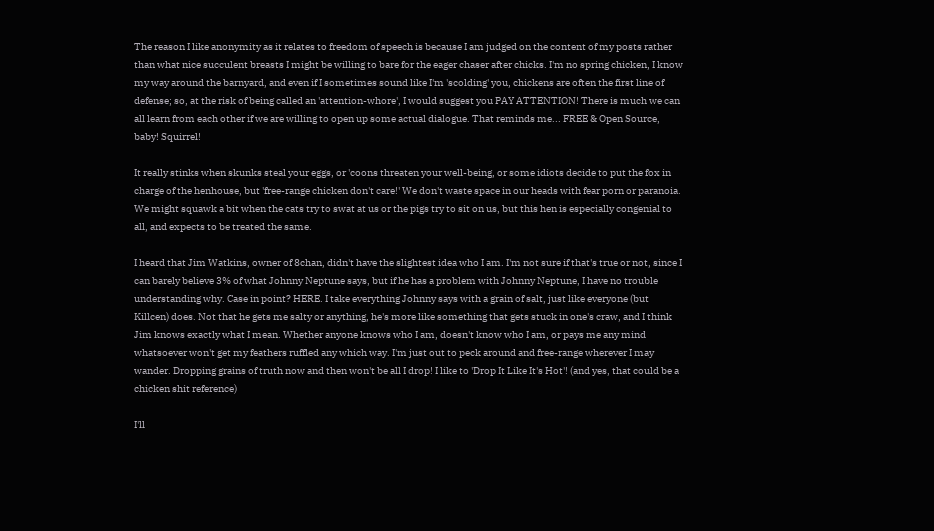The reason I like anonymity as it relates to freedom of speech is because I am judged on the content of my posts rather than what nice succulent breasts I might be willing to bare for the eager chaser after chicks. I'm no spring chicken, I know my way around the barnyard, and even if I sometimes sound like I'm 'scolding' you, chickens are often the first line of defense; so, at the risk of being called an 'attention-whore', I would suggest you PAY ATTENTION! There is much we can all learn from each other if we are willing to open up some actual dialogue. That reminds me... FREE & Open Source, baby! Squirrel!

It really stinks when skunks steal your eggs, or 'coons threaten your well-being, or some idiots decide to put the fox in charge of the henhouse, but 'free-range chicken don't care!' We don't waste space in our heads with fear porn or paranoia. We might squawk a bit when the cats try to swat at us or the pigs try to sit on us, but this hen is especially congenial to all, and expects to be treated the same.

I heard that Jim Watkins, owner of 8chan, didn't have the slightest idea who I am. I'm not sure if that's true or not, since I can barely believe 3% of what Johnny Neptune says, but if he has a problem with Johnny Neptune, I have no trouble understanding why. Case in point? HERE. I take everything Johnny says with a grain of salt, just like everyone (but Killcen) does. Not that he gets me salty or anything, he's more like something that gets stuck in one's craw, and I think Jim knows exactly what I mean. Whether anyone knows who I am, doesn't know who I am, or pays me any mind whatsoever won't get my feathers ruffled any which way. I'm just out to peck around and free-range wherever I may wander. Dropping grains of truth now and then won't be all I drop! I like to 'Drop It Like It's Hot'! (and yes, that could be a chicken shit reference)

I'll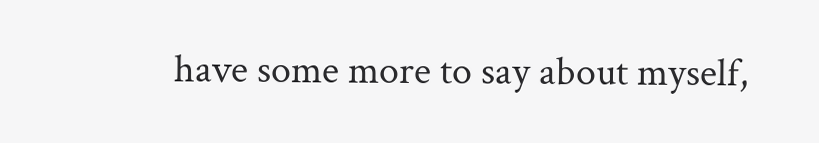have some more to say about myself,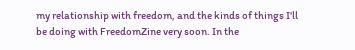my relationship with freedom, and the kinds of things I'll be doing with FreedomZine very soon. In the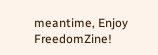meantime, Enjoy FreedomZine!